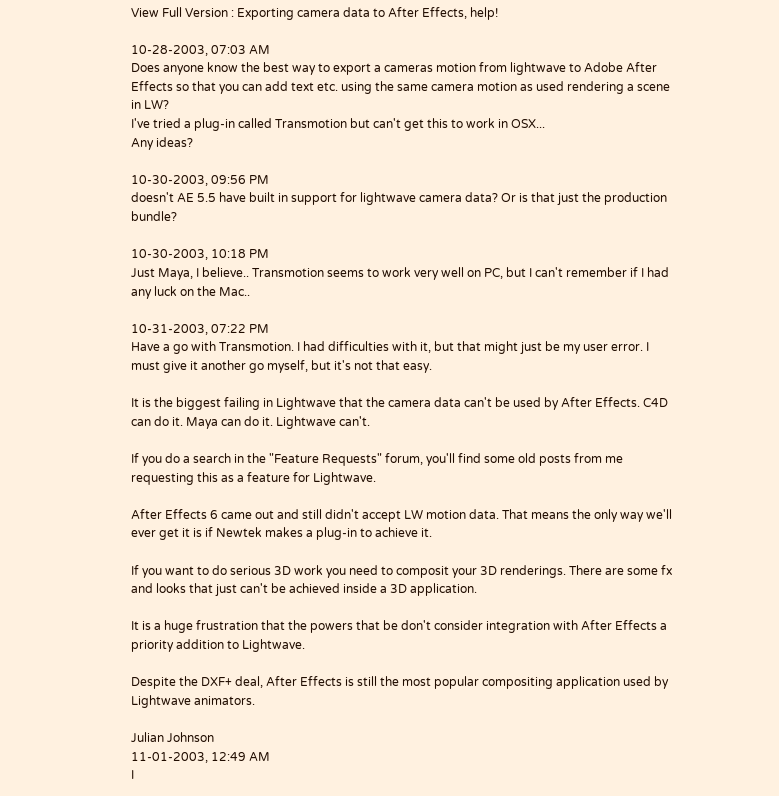View Full Version : Exporting camera data to After Effects, help!

10-28-2003, 07:03 AM
Does anyone know the best way to export a cameras motion from lightwave to Adobe After Effects so that you can add text etc. using the same camera motion as used rendering a scene in LW?
I've tried a plug-in called Transmotion but can't get this to work in OSX...
Any ideas?

10-30-2003, 09:56 PM
doesn't AE 5.5 have built in support for lightwave camera data? Or is that just the production bundle?

10-30-2003, 10:18 PM
Just Maya, I believe.. Transmotion seems to work very well on PC, but I can't remember if I had any luck on the Mac..

10-31-2003, 07:22 PM
Have a go with Transmotion. I had difficulties with it, but that might just be my user error. I must give it another go myself, but it's not that easy.

It is the biggest failing in Lightwave that the camera data can't be used by After Effects. C4D can do it. Maya can do it. Lightwave can't.

If you do a search in the "Feature Requests" forum, you'll find some old posts from me requesting this as a feature for Lightwave.

After Effects 6 came out and still didn't accept LW motion data. That means the only way we'll ever get it is if Newtek makes a plug-in to achieve it.

If you want to do serious 3D work you need to composit your 3D renderings. There are some fx and looks that just can't be achieved inside a 3D application.

It is a huge frustration that the powers that be don't consider integration with After Effects a priority addition to Lightwave.

Despite the DXF+ deal, After Effects is still the most popular compositing application used by Lightwave animators.

Julian Johnson
11-01-2003, 12:49 AM
I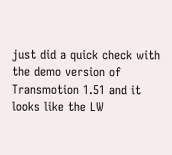just did a quick check with the demo version of Transmotion 1.51 and it looks like the LW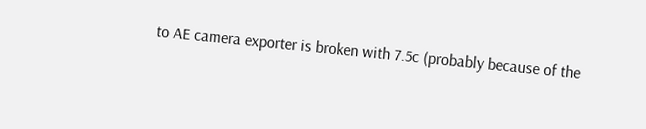to AE camera exporter is broken with 7.5c (probably because of the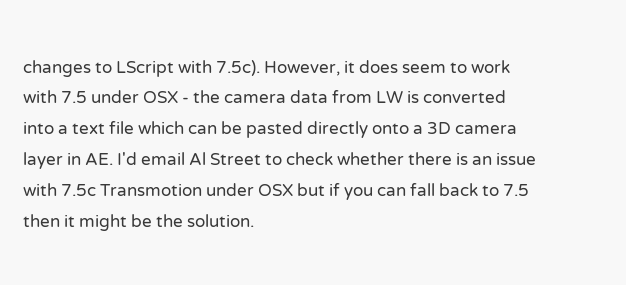changes to LScript with 7.5c). However, it does seem to work with 7.5 under OSX - the camera data from LW is converted into a text file which can be pasted directly onto a 3D camera layer in AE. I'd email Al Street to check whether there is an issue with 7.5c Transmotion under OSX but if you can fall back to 7.5 then it might be the solution.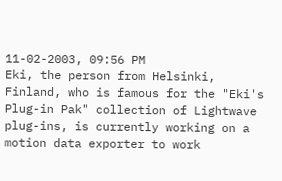11-02-2003, 09:56 PM
Eki, the person from Helsinki, Finland, who is famous for the "Eki's Plug-in Pak" collection of Lightwave plug-ins, is currently working on a motion data exporter to work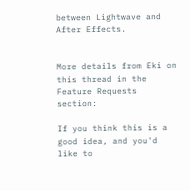between Lightwave and After Effects.


More details from Eki on this thread in the Feature Requests section:

If you think this is a good idea, and you'd like to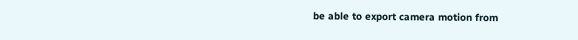be able to export camera motion from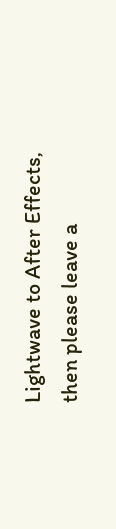Lightwave to After Effects, then please leave a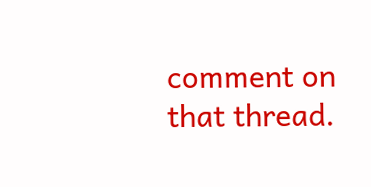comment on that thread.